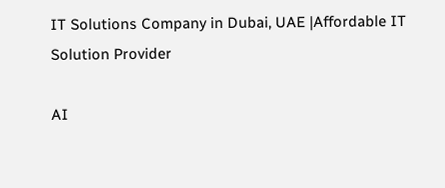IT Solutions Company in Dubai, UAE |Affordable IT Solution Provider

AI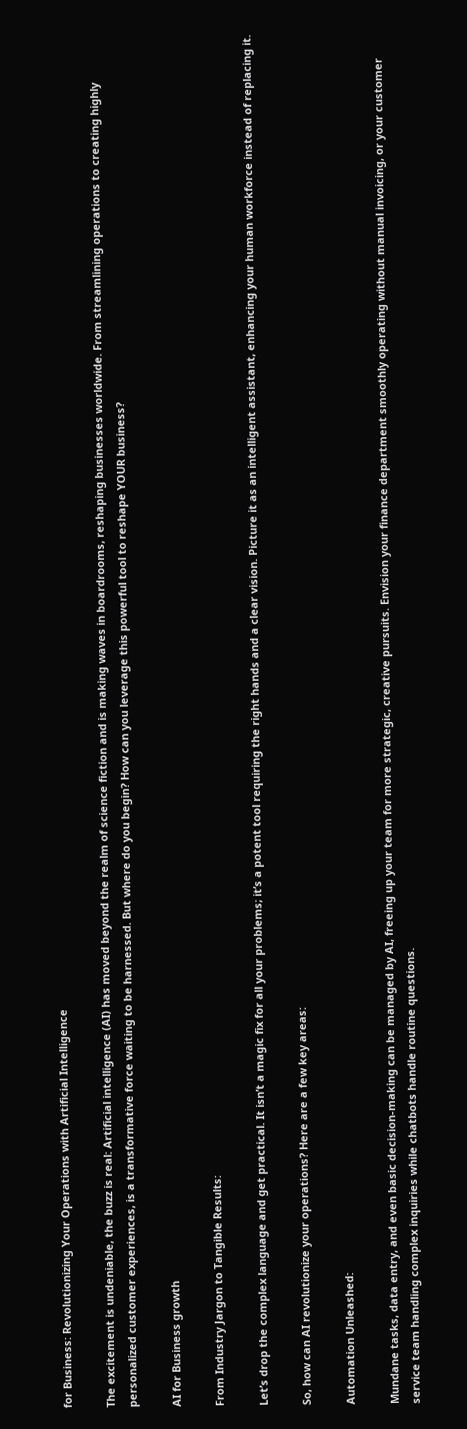for Business: Revolutionizing Your Operations with Artificial Intelligence

The excitement is undeniable, the buzz is real: Artificial intelligence (AI) has moved beyond the realm of science fiction and is making waves in boardrooms, reshaping businesses worldwide. From streamlining operations to creating highly personalized customer experiences, is a transformative force waiting to be harnessed. But where do you begin? How can you leverage this powerful tool to reshape YOUR business?

AI for Business growth

From Industry Jargon to Tangible Results:

Let’s drop the complex language and get practical. It isn’t a magic fix for all your problems; it’s a potent tool requiring the right hands and a clear vision. Picture it as an intelligent assistant, enhancing your human workforce instead of replacing it.

So, how can AI revolutionize your operations? Here are a few key areas:

Automation Unleashed:

Mundane tasks, data entry, and even basic decision-making can be managed by AI, freeing up your team for more strategic, creative pursuits. Envision your finance department smoothly operating without manual invoicing, or your customer service team handling complex inquiries while chatbots handle routine questions.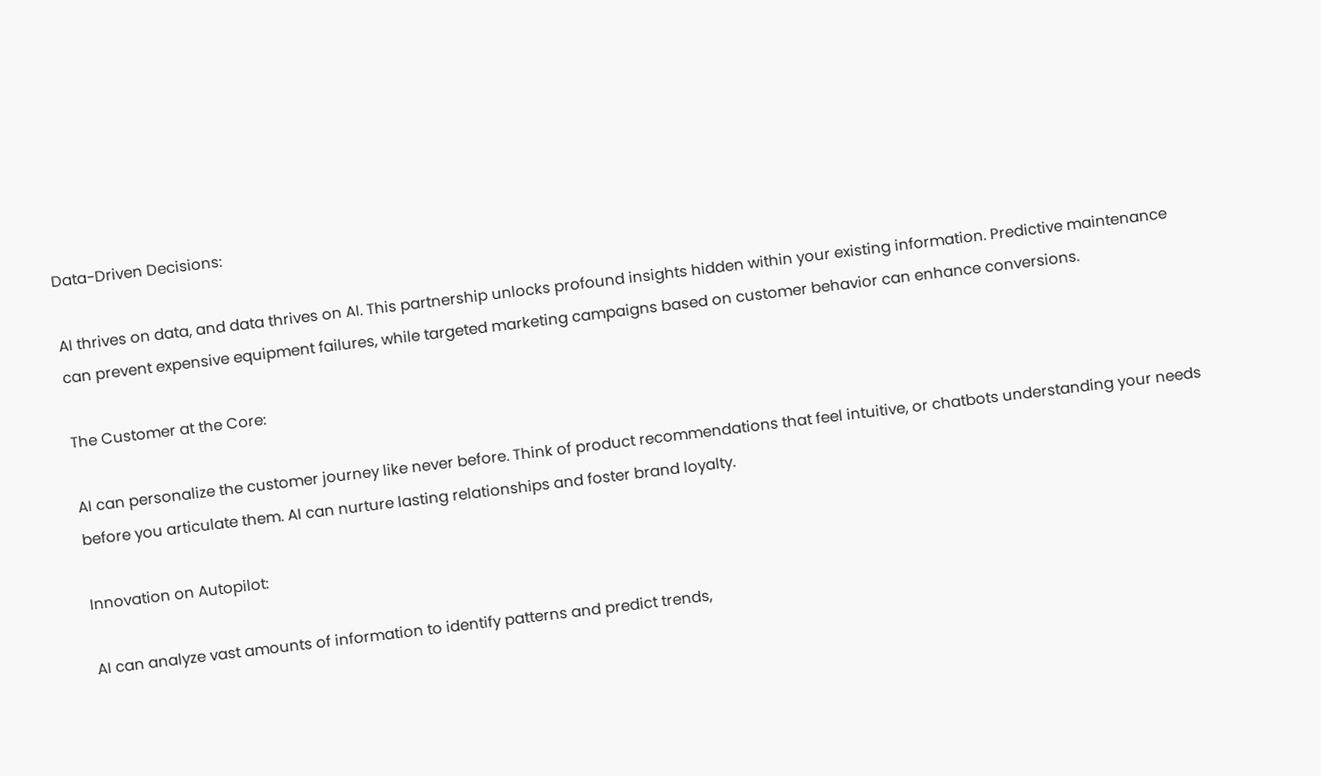Data-Driven Decisions:

AI thrives on data, and data thrives on AI. This partnership unlocks profound insights hidden within your existing information. Predictive maintenance can prevent expensive equipment failures, while targeted marketing campaigns based on customer behavior can enhance conversions.

The Customer at the Core:

AI can personalize the customer journey like never before. Think of product recommendations that feel intuitive, or chatbots understanding your needs before you articulate them. AI can nurture lasting relationships and foster brand loyalty.

Innovation on Autopilot:

AI can analyze vast amounts of information to identify patterns and predict trends,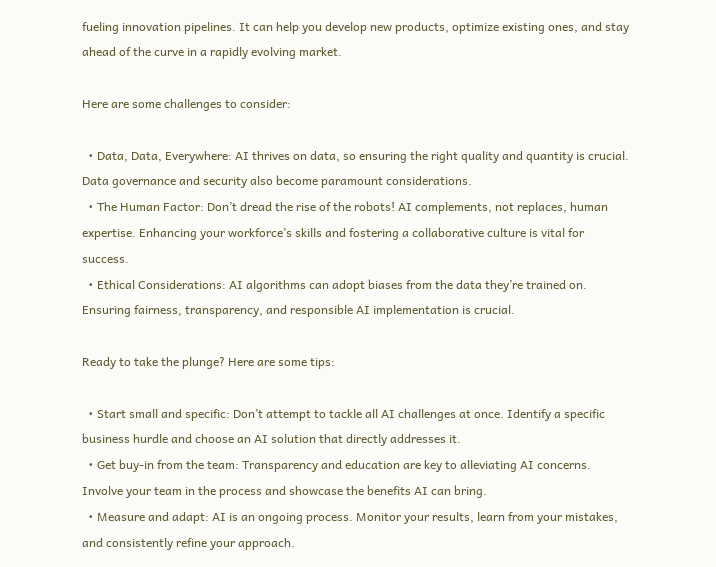fueling innovation pipelines. It can help you develop new products, optimize existing ones, and stay ahead of the curve in a rapidly evolving market.

Here are some challenges to consider:

  • Data, Data, Everywhere: AI thrives on data, so ensuring the right quality and quantity is crucial. Data governance and security also become paramount considerations.
  • The Human Factor: Don’t dread the rise of the robots! AI complements, not replaces, human expertise. Enhancing your workforce’s skills and fostering a collaborative culture is vital for success.
  • Ethical Considerations: AI algorithms can adopt biases from the data they’re trained on. Ensuring fairness, transparency, and responsible AI implementation is crucial.

Ready to take the plunge? Here are some tips:

  • Start small and specific: Don’t attempt to tackle all AI challenges at once. Identify a specific business hurdle and choose an AI solution that directly addresses it.
  • Get buy-in from the team: Transparency and education are key to alleviating AI concerns. Involve your team in the process and showcase the benefits AI can bring.
  • Measure and adapt: AI is an ongoing process. Monitor your results, learn from your mistakes, and consistently refine your approach.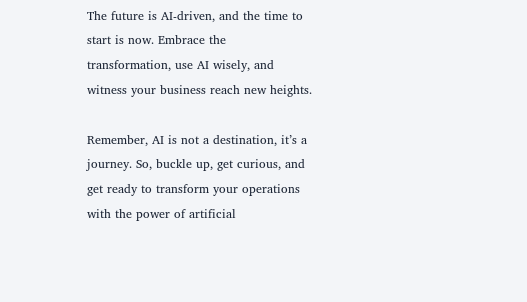The future is AI-driven, and the time to start is now. Embrace the transformation, use AI wisely, and witness your business reach new heights.

Remember, AI is not a destination, it’s a journey. So, buckle up, get curious, and get ready to transform your operations with the power of artificial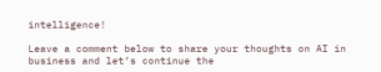intelligence!

Leave a comment below to share your thoughts on AI in business and let’s continue the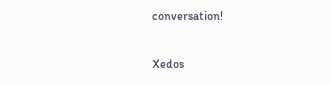conversation!

Xedos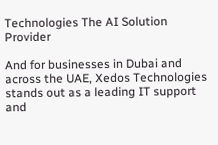Technologies The AI Solution Provider

And for businesses in Dubai and across the UAE, Xedos Technologies stands out as a leading IT support and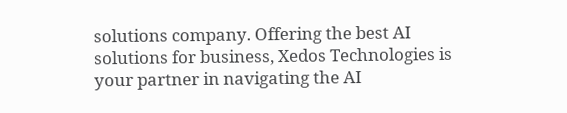solutions company. Offering the best AI solutions for business, Xedos Technologies is your partner in navigating the AI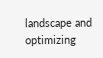landscape and optimizing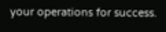your operations for success.